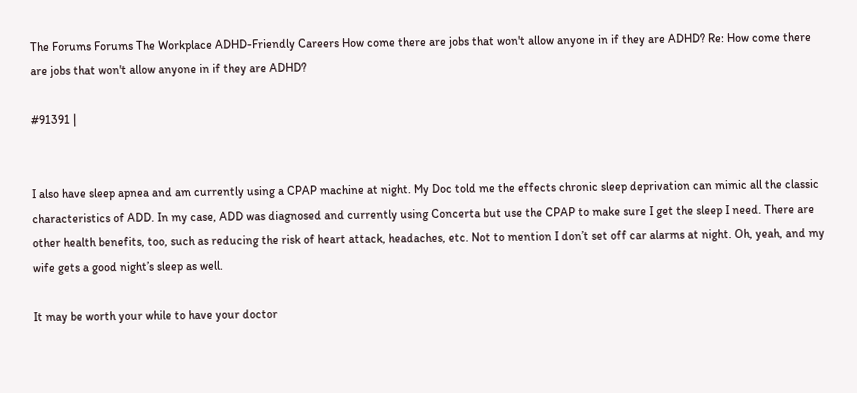The Forums Forums The Workplace ADHD-Friendly Careers How come there are jobs that won't allow anyone in if they are ADHD? Re: How come there are jobs that won't allow anyone in if they are ADHD?

#91391 |


I also have sleep apnea and am currently using a CPAP machine at night. My Doc told me the effects chronic sleep deprivation can mimic all the classic characteristics of ADD. In my case, ADD was diagnosed and currently using Concerta but use the CPAP to make sure I get the sleep I need. There are other health benefits, too, such as reducing the risk of heart attack, headaches, etc. Not to mention I don’t set off car alarms at night. Oh, yeah, and my wife gets a good night’s sleep as well.

It may be worth your while to have your doctor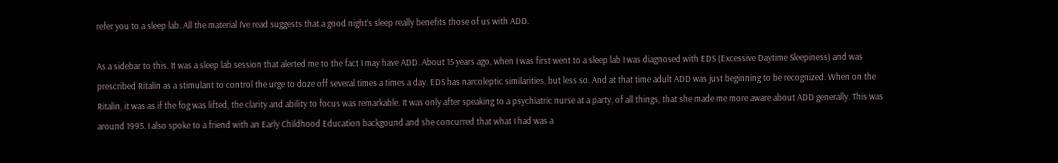refer you to a sleep lab. All the material I’ve read suggests that a good night’s sleep really benefits those of us with ADD.

As a sidebar to this. It was a sleep lab session that alerted me to the fact I may have ADD. About 15 years ago, when I was first went to a sleep lab I was diagnosed with EDS (Excessive Daytime Sleepiness) and was prescribed Ritalin as a stimulant to control the urge to doze off several times a times a day. EDS has narcoleptic similarities, but less so. And at that time adult ADD was just beginning to be recognized. When on the Ritalin, it was as if the fog was lifted, the clarity and ability to focus was remarkable. It was only after speaking to a psychiatric nurse at a party, of all things, that she made me more aware about ADD generally. This was around 1995. I also spoke to a friend with an Early Childhood Education backgound and she concurred that what I had was a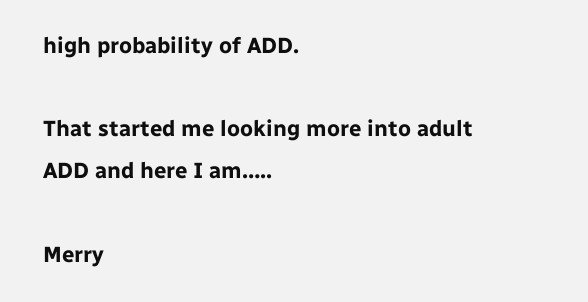high probability of ADD.

That started me looking more into adult ADD and here I am…..

Merry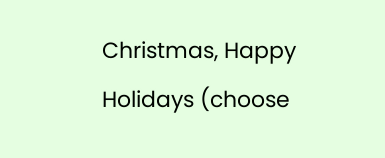Christmas, Happy Holidays (choose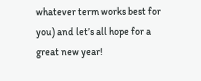whatever term works best for you) and let’s all hope for a great new year!